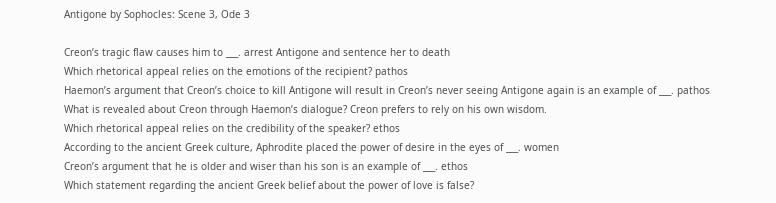Antigone by Sophocles: Scene 3, Ode 3

Creon’s tragic flaw causes him to ___. arrest Antigone and sentence her to death
Which rhetorical appeal relies on the emotions of the recipient? pathos
Haemon’s argument that Creon’s choice to kill Antigone will result in Creon’s never seeing Antigone again is an example of ___. pathos
What is revealed about Creon through Haemon’s dialogue? Creon prefers to rely on his own wisdom.
Which rhetorical appeal relies on the credibility of the speaker? ethos
According to the ancient Greek culture, Aphrodite placed the power of desire in the eyes of ___. women
Creon’s argument that he is older and wiser than his son is an example of ___. ethos
Which statement regarding the ancient Greek belief about the power of love is false?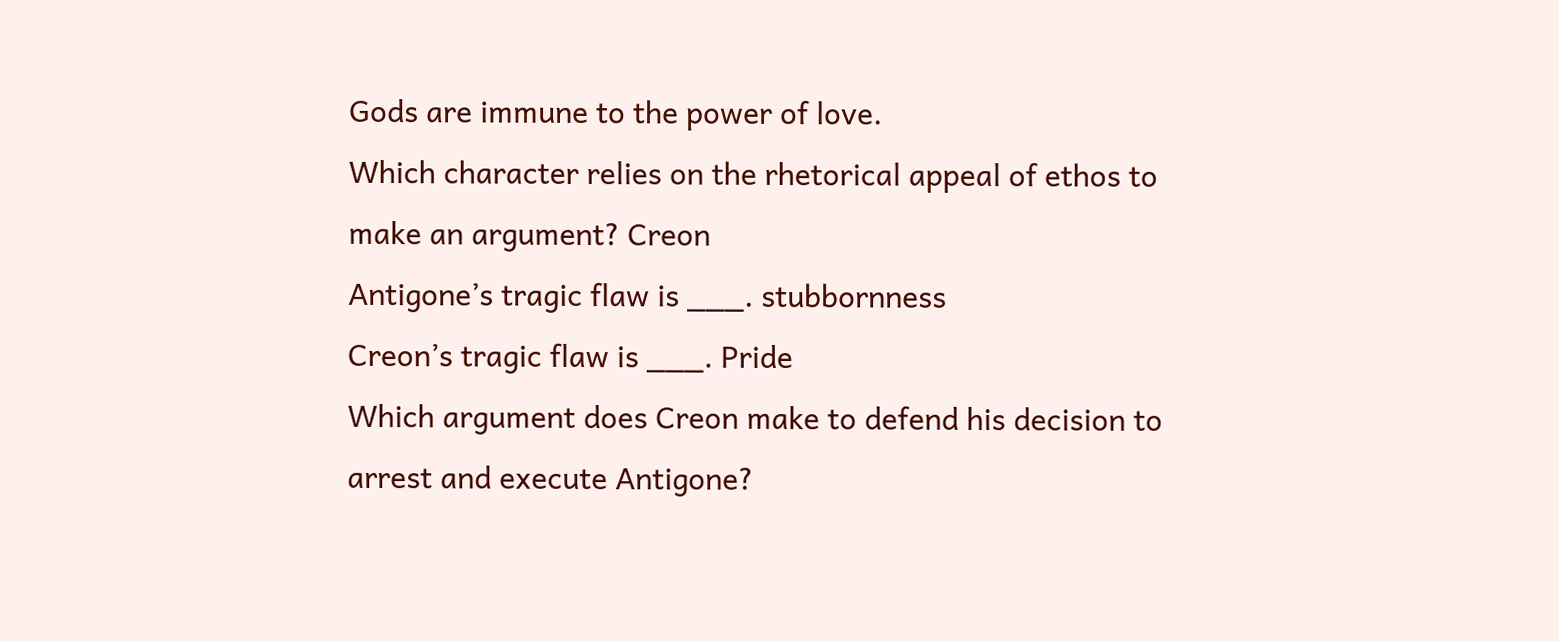Gods are immune to the power of love.
Which character relies on the rhetorical appeal of ethos to make an argument? Creon
Antigone’s tragic flaw is ___. stubbornness
Creon’s tragic flaw is ___. Pride
Which argument does Creon make to defend his decision to arrest and execute Antigone?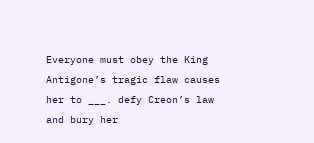Everyone must obey the King
Antigone’s tragic flaw causes her to ___. defy Creon’s law and bury her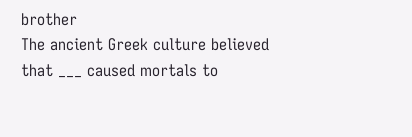brother
The ancient Greek culture believed that ___ caused mortals to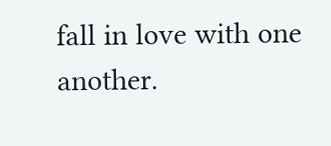fall in love with one another.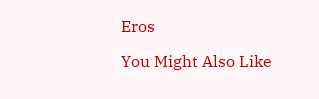Eros

You Might Also Like